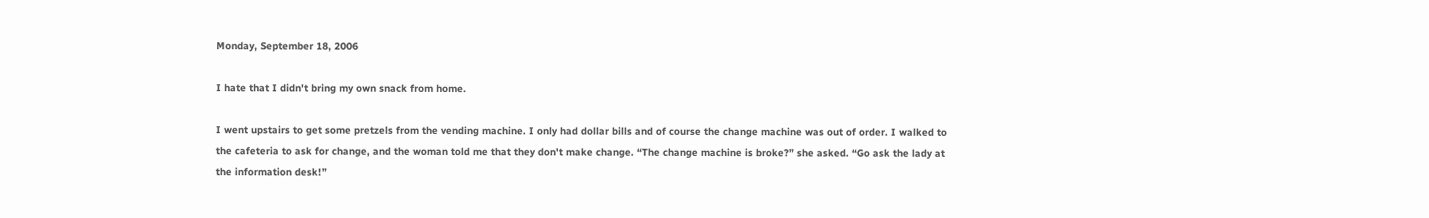Monday, September 18, 2006

I hate that I didn't bring my own snack from home.

I went upstairs to get some pretzels from the vending machine. I only had dollar bills and of course the change machine was out of order. I walked to the cafeteria to ask for change, and the woman told me that they don't make change. “The change machine is broke?” she asked. “Go ask the lady at the information desk!”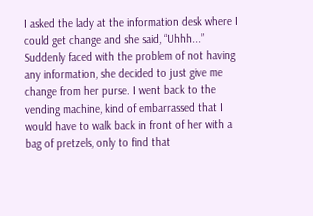I asked the lady at the information desk where I could get change and she said, “Uhhh...” Suddenly faced with the problem of not having any information, she decided to just give me change from her purse. I went back to the vending machine, kind of embarrassed that I would have to walk back in front of her with a bag of pretzels, only to find that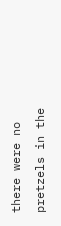there were no pretzels in the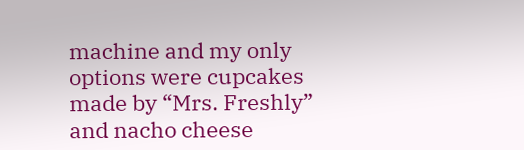machine and my only options were cupcakes made by “Mrs. Freshly” and nacho cheese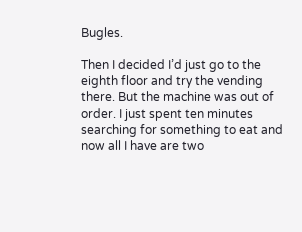Bugles.

Then I decided I’d just go to the eighth floor and try the vending there. But the machine was out of order. I just spent ten minutes searching for something to eat and now all I have are two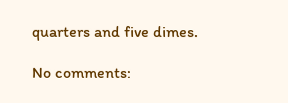quarters and five dimes.

No comments: